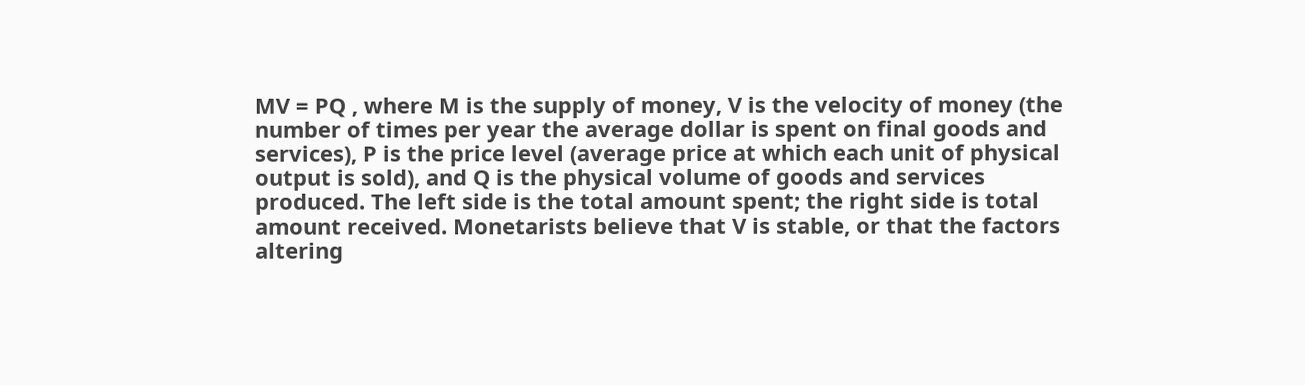MV = PQ , where M is the supply of money, V is the velocity of money (the number of times per year the average dollar is spent on final goods and services), P is the price level (average price at which each unit of physical output is sold), and Q is the physical volume of goods and services produced. The left side is the total amount spent; the right side is total amount received. Monetarists believe that V is stable, or that the factors altering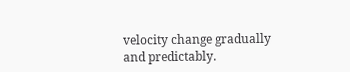velocity change gradually and predictably.